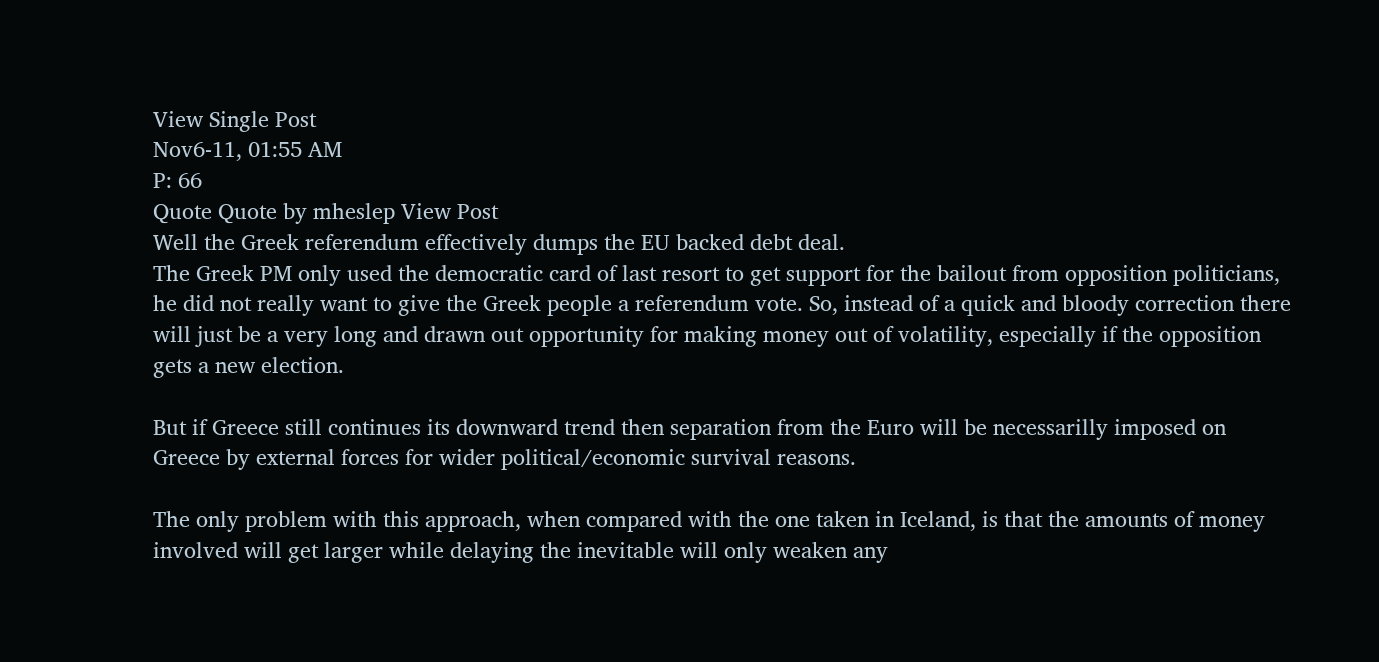View Single Post
Nov6-11, 01:55 AM
P: 66
Quote Quote by mheslep View Post
Well the Greek referendum effectively dumps the EU backed debt deal.
The Greek PM only used the democratic card of last resort to get support for the bailout from opposition politicians, he did not really want to give the Greek people a referendum vote. So, instead of a quick and bloody correction there will just be a very long and drawn out opportunity for making money out of volatility, especially if the opposition gets a new election.

But if Greece still continues its downward trend then separation from the Euro will be necessarilly imposed on Greece by external forces for wider political/economic survival reasons.

The only problem with this approach, when compared with the one taken in Iceland, is that the amounts of money involved will get larger while delaying the inevitable will only weaken any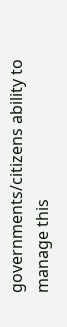governments/citizens ability to manage this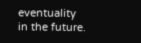eventuality in the future.